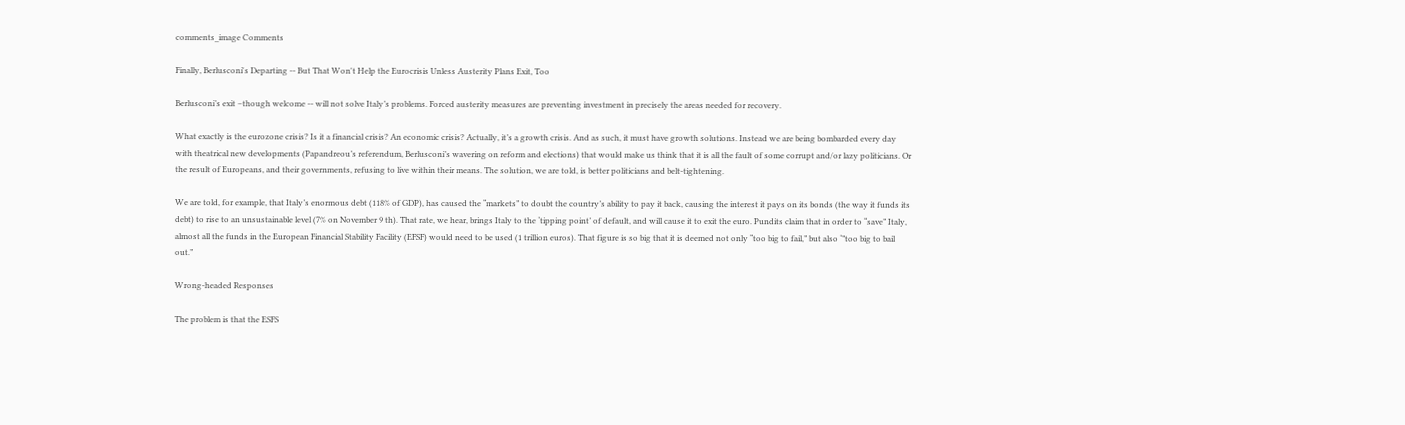comments_image Comments

Finally, Berlusconi's Departing -- But That Won't Help the Eurocrisis Unless Austerity Plans Exit, Too

Berlusconi’s exit –though welcome -- will not solve Italy’s problems. Forced austerity measures are preventing investment in precisely the areas needed for recovery.

What exactly is the eurozone crisis? Is it a financial crisis? An economic crisis? Actually, it’s a growth crisis. And as such, it must have growth solutions. Instead we are being bombarded every day with theatrical new developments (Papandreou’s referendum, Berlusconi’s wavering on reform and elections) that would make us think that it is all the fault of some corrupt and/or lazy politicians. Or the result of Europeans, and their governments, refusing to live within their means. The solution, we are told, is better politicians and belt-tightening.

We are told, for example, that Italy’s enormous debt (118% of GDP), has caused the “markets” to doubt the country’s ability to pay it back, causing the interest it pays on its bonds (the way it funds its debt) to rise to an unsustainable level (7% on November 9 th). That rate, we hear, brings Italy to the ‘tipping point’ of default, and will cause it to exit the euro. Pundits claim that in order to “save” Italy, almost all the funds in the European Financial Stability Facility (EFSF) would need to be used (1 trillion euros). That figure is so big that it is deemed not only “too big to fail,” but also ‘”too big to bail out.”

Wrong-headed Responses

The problem is that the ESFS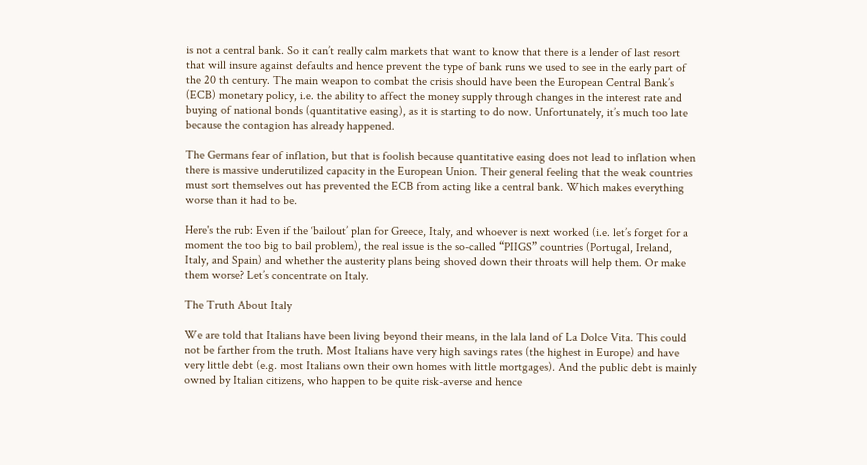is not a central bank. So it can’t really calm markets that want to know that there is a lender of last resort that will insure against defaults and hence prevent the type of bank runs we used to see in the early part of the 20 th century. The main weapon to combat the crisis should have been the European Central Bank’s (ECB) monetary policy, i.e. the ability to affect the money supply through changes in the interest rate and buying of national bonds (quantitative easing), as it is starting to do now. Unfortunately, it’s much too late because the contagion has already happened.

The Germans fear of inflation, but that is foolish because quantitative easing does not lead to inflation when there is massive underutilized capacity in the European Union. Their general feeling that the weak countries must sort themselves out has prevented the ECB from acting like a central bank. Which makes everything worse than it had to be.

Here's the rub: Even if the ‘bailout’ plan for Greece, Italy, and whoever is next worked (i.e. let’s forget for a moment the too big to bail problem), the real issue is the so-called “PIIGS” countries (Portugal, Ireland, Italy, and Spain) and whether the austerity plans being shoved down their throats will help them. Or make them worse? Let’s concentrate on Italy.

The Truth About Italy

We are told that Italians have been living beyond their means, in the lala land of La Dolce Vita. This could not be farther from the truth. Most Italians have very high savings rates (the highest in Europe) and have very little debt (e.g. most Italians own their own homes with little mortgages). And the public debt is mainly owned by Italian citizens, who happen to be quite risk-averse and hence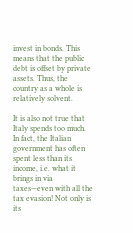invest in bonds. This means that the public debt is offset by private assets. Thus, the country as a whole is relatively solvent.

It is also not true that Italy spends too much. In fact, the Italian government has often spent less than its income, i.e. what it brings in via taxes—even with all the tax evasion! Not only is its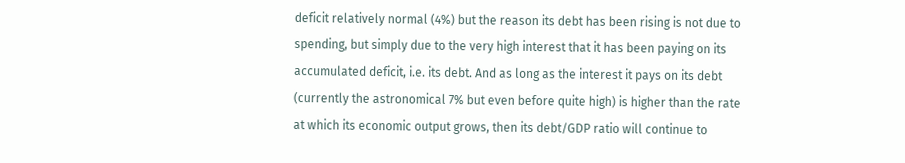deficit relatively normal (4%) but the reason its debt has been rising is not due to spending, but simply due to the very high interest that it has been paying on its accumulated deficit, i.e. its debt. And as long as the interest it pays on its debt (currently the astronomical 7% but even before quite high) is higher than the rate at which its economic output grows, then its debt/GDP ratio will continue to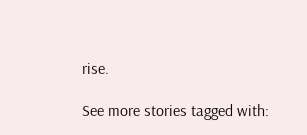rise.

See more stories tagged with: